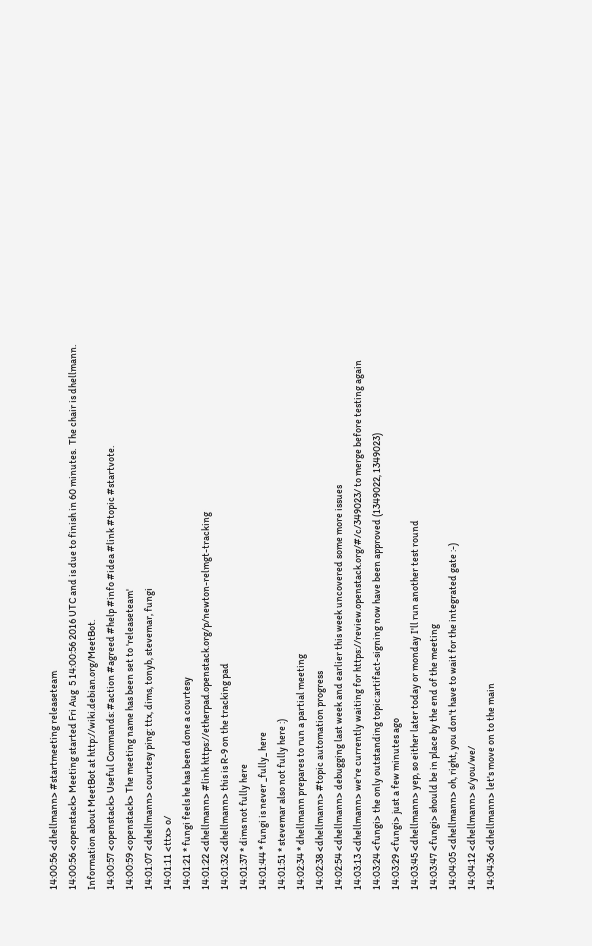14:00:56 <dhellmann> #startmeeting releaseteam
14:00:56 <openstack> Meeting started Fri Aug  5 14:00:56 2016 UTC and is due to finish in 60 minutes.  The chair is dhellmann. Information about MeetBot at http://wiki.debian.org/MeetBot.
14:00:57 <openstack> Useful Commands: #action #agreed #help #info #idea #link #topic #startvote.
14:00:59 <openstack> The meeting name has been set to 'releaseteam'
14:01:07 <dhellmann> courtesy ping: ttx, dims, tonyb, stevemar, fungi
14:01:11 <ttx> o/
14:01:21 * fungi feels he has been done a courtesy
14:01:22 <dhellmann> #link https://etherpad.openstack.org/p/newton-relmgt-tracking
14:01:32 <dhellmann> this is R-9 on the tracking pad
14:01:37 * dims not fully here
14:01:44 * fungi is never _fully_ here
14:01:51 * stevemar also not fully here :)
14:02:34 * dhellmann prepares to run a partial meeting
14:02:38 <dhellmann> #topic automation progress
14:02:54 <dhellmann> debugging last week and earlier this week uncovered some more issues
14:03:13 <dhellmann> we're currently waiting for https://review.openstack.org/#/c/349023/ to merge before testing again
14:03:24 <fungi> the only outstanding topic:artifact-signing now have been approved (1349022, 1349023)
14:03:29 <fungi> just a few minutes ago
14:03:45 <dhellmann> yep, so either later today or monday I'll run another test round
14:03:47 <fungi> should be in place by the end of the meeting
14:04:05 <dhellmann> oh, right, you don't have to wait for the integrated gate :-)
14:04:12 <dhellmann> s/you/we/
14:04:36 <dhellmann> let's move on to the main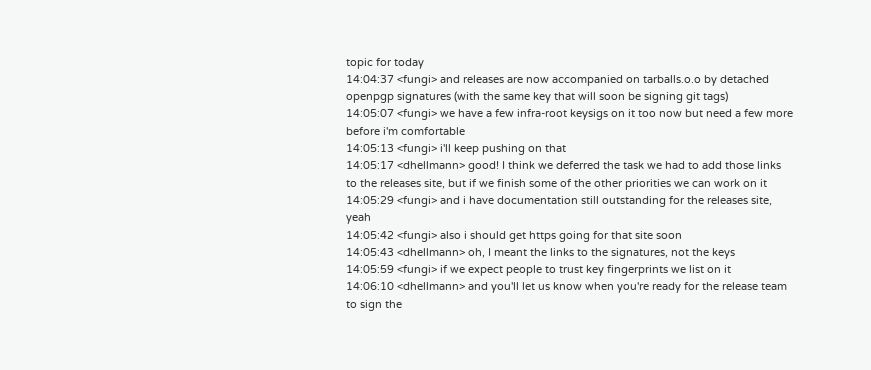topic for today
14:04:37 <fungi> and releases are now accompanied on tarballs.o.o by detached openpgp signatures (with the same key that will soon be signing git tags)
14:05:07 <fungi> we have a few infra-root keysigs on it too now but need a few more before i'm comfortable
14:05:13 <fungi> i'll keep pushing on that
14:05:17 <dhellmann> good! I think we deferred the task we had to add those links to the releases site, but if we finish some of the other priorities we can work on it
14:05:29 <fungi> and i have documentation still outstanding for the releases site, yeah
14:05:42 <fungi> also i should get https going for that site soon
14:05:43 <dhellmann> oh, I meant the links to the signatures, not the keys
14:05:59 <fungi> if we expect people to trust key fingerprints we list on it
14:06:10 <dhellmann> and you'll let us know when you're ready for the release team to sign the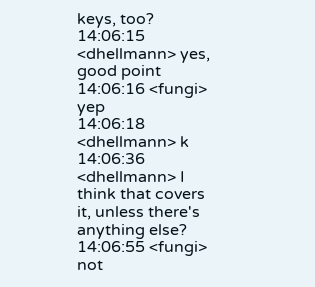keys, too?
14:06:15 <dhellmann> yes, good point
14:06:16 <fungi> yep
14:06:18 <dhellmann> k
14:06:36 <dhellmann> I think that covers it, unless there's anything else?
14:06:55 <fungi> not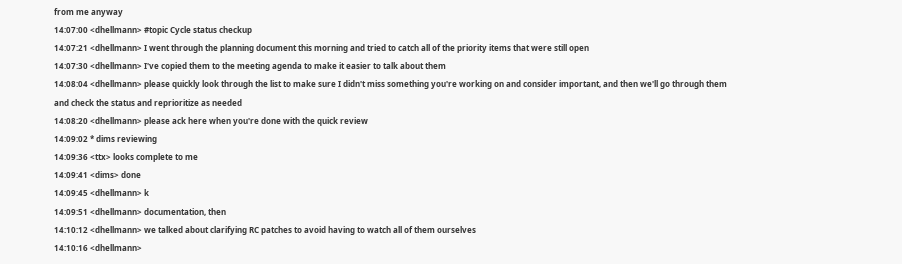from me anyway
14:07:00 <dhellmann> #topic Cycle status checkup
14:07:21 <dhellmann> I went through the planning document this morning and tried to catch all of the priority items that were still open
14:07:30 <dhellmann> I've copied them to the meeting agenda to make it easier to talk about them
14:08:04 <dhellmann> please quickly look through the list to make sure I didn't miss something you're working on and consider important, and then we'll go through them and check the status and reprioritize as needed
14:08:20 <dhellmann> please ack here when you're done with the quick review
14:09:02 * dims reviewing
14:09:36 <ttx> looks complete to me
14:09:41 <dims> done
14:09:45 <dhellmann> k
14:09:51 <dhellmann> documentation, then
14:10:12 <dhellmann> we talked about clarifying RC patches to avoid having to watch all of them ourselves
14:10:16 <dhellmann>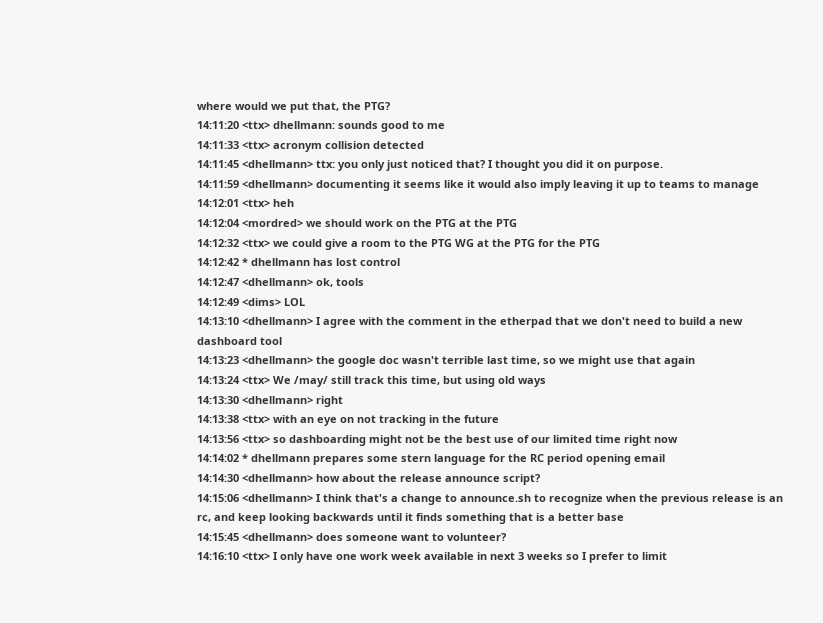where would we put that, the PTG?
14:11:20 <ttx> dhellmann: sounds good to me
14:11:33 <ttx> acronym collision detected
14:11:45 <dhellmann> ttx: you only just noticed that? I thought you did it on purpose.
14:11:59 <dhellmann> documenting it seems like it would also imply leaving it up to teams to manage
14:12:01 <ttx> heh
14:12:04 <mordred> we should work on the PTG at the PTG
14:12:32 <ttx> we could give a room to the PTG WG at the PTG for the PTG
14:12:42 * dhellmann has lost control
14:12:47 <dhellmann> ok, tools
14:12:49 <dims> LOL
14:13:10 <dhellmann> I agree with the comment in the etherpad that we don't need to build a new dashboard tool
14:13:23 <dhellmann> the google doc wasn't terrible last time, so we might use that again
14:13:24 <ttx> We /may/ still track this time, but using old ways
14:13:30 <dhellmann> right
14:13:38 <ttx> with an eye on not tracking in the future
14:13:56 <ttx> so dashboarding might not be the best use of our limited time right now
14:14:02 * dhellmann prepares some stern language for the RC period opening email
14:14:30 <dhellmann> how about the release announce script?
14:15:06 <dhellmann> I think that's a change to announce.sh to recognize when the previous release is an rc, and keep looking backwards until it finds something that is a better base
14:15:45 <dhellmann> does someone want to volunteer?
14:16:10 <ttx> I only have one work week available in next 3 weeks so I prefer to limit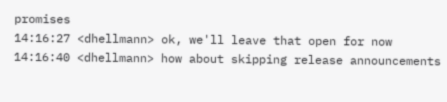promises
14:16:27 <dhellmann> ok, we'll leave that open for now
14:16:40 <dhellmann> how about skipping release announcements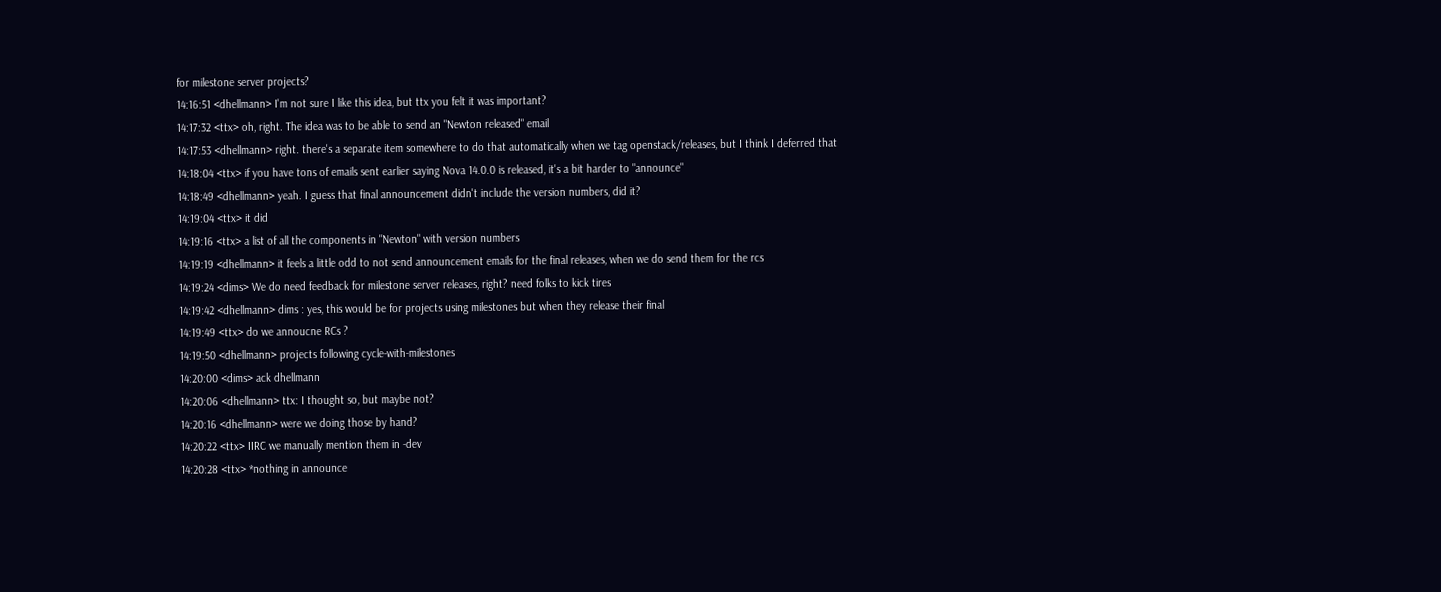for milestone server projects?
14:16:51 <dhellmann> I'm not sure I like this idea, but ttx you felt it was important?
14:17:32 <ttx> oh, right. The idea was to be able to send an "Newton released" email
14:17:53 <dhellmann> right. there's a separate item somewhere to do that automatically when we tag openstack/releases, but I think I deferred that
14:18:04 <ttx> if you have tons of emails sent earlier saying Nova 14.0.0 is released, it's a bit harder to "announce"
14:18:49 <dhellmann> yeah. I guess that final announcement didn't include the version numbers, did it?
14:19:04 <ttx> it did
14:19:16 <ttx> a list of all the components in "Newton" with version numbers
14:19:19 <dhellmann> it feels a little odd to not send announcement emails for the final releases, when we do send them for the rcs
14:19:24 <dims> We do need feedback for milestone server releases, right? need folks to kick tires
14:19:42 <dhellmann> dims : yes, this would be for projects using milestones but when they release their final
14:19:49 <ttx> do we annoucne RCs ?
14:19:50 <dhellmann> projects following cycle-with-milestones
14:20:00 <dims> ack dhellmann
14:20:06 <dhellmann> ttx: I thought so, but maybe not?
14:20:16 <dhellmann> were we doing those by hand?
14:20:22 <ttx> IIRC we manually mention them in -dev
14:20:28 <ttx> *nothing in announce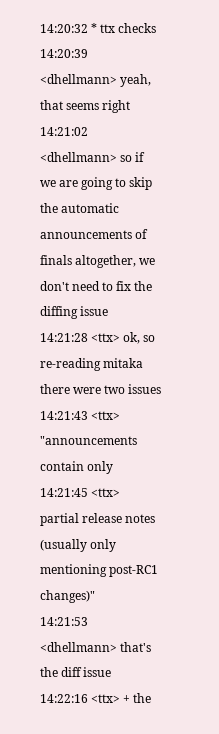14:20:32 * ttx checks
14:20:39 <dhellmann> yeah, that seems right
14:21:02 <dhellmann> so if we are going to skip the automatic announcements of finals altogether, we don't need to fix the diffing issue
14:21:28 <ttx> ok, so re-reading mitaka there were two issues
14:21:43 <ttx> "announcements contain only
14:21:45 <ttx> partial release notes (usually only mentioning post-RC1 changes)"
14:21:53 <dhellmann> that's the diff issue
14:22:16 <ttx> + the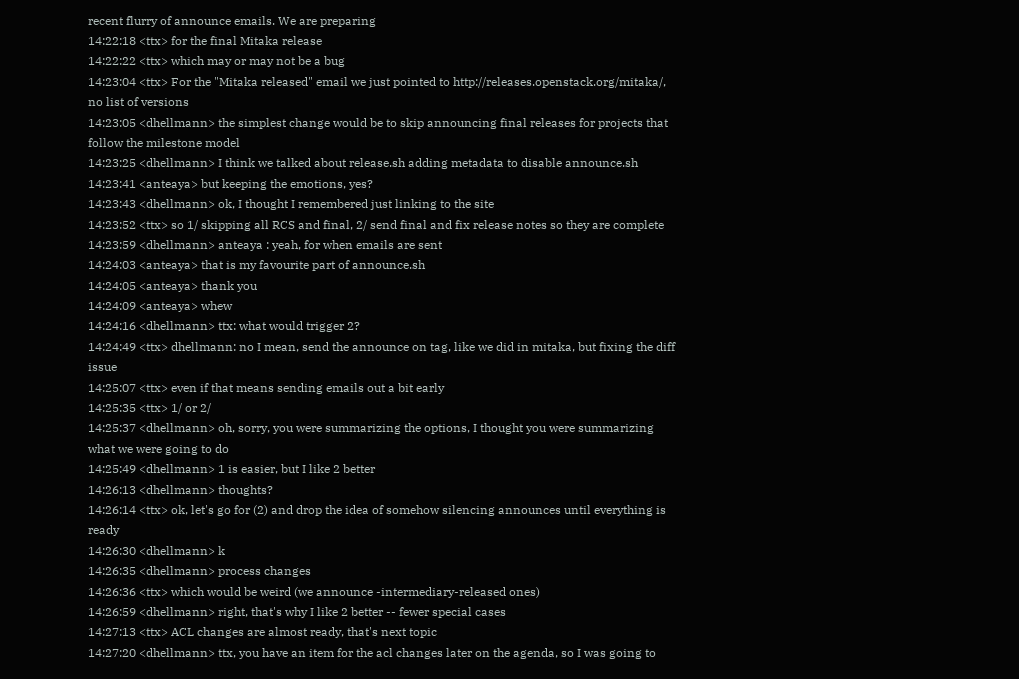recent flurry of announce emails. We are preparing
14:22:18 <ttx> for the final Mitaka release
14:22:22 <ttx> which may or may not be a bug
14:23:04 <ttx> For the "Mitaka released" email we just pointed to http://releases.openstack.org/mitaka/, no list of versions
14:23:05 <dhellmann> the simplest change would be to skip announcing final releases for projects that follow the milestone model
14:23:25 <dhellmann> I think we talked about release.sh adding metadata to disable announce.sh
14:23:41 <anteaya> but keeping the emotions, yes?
14:23:43 <dhellmann> ok, I thought I remembered just linking to the site
14:23:52 <ttx> so 1/ skipping all RCS and final, 2/ send final and fix release notes so they are complete
14:23:59 <dhellmann> anteaya : yeah, for when emails are sent
14:24:03 <anteaya> that is my favourite part of announce.sh
14:24:05 <anteaya> thank you
14:24:09 <anteaya> whew
14:24:16 <dhellmann> ttx: what would trigger 2?
14:24:49 <ttx> dhellmann: no I mean, send the announce on tag, like we did in mitaka, but fixing the diff issue
14:25:07 <ttx> even if that means sending emails out a bit early
14:25:35 <ttx> 1/ or 2/
14:25:37 <dhellmann> oh, sorry, you were summarizing the options, I thought you were summarizing what we were going to do
14:25:49 <dhellmann> 1 is easier, but I like 2 better
14:26:13 <dhellmann> thoughts?
14:26:14 <ttx> ok, let's go for (2) and drop the idea of somehow silencing announces until everything is ready
14:26:30 <dhellmann> k
14:26:35 <dhellmann> process changes
14:26:36 <ttx> which would be weird (we announce -intermediary-released ones)
14:26:59 <dhellmann> right, that's why I like 2 better -- fewer special cases
14:27:13 <ttx> ACL changes are almost ready, that's next topic
14:27:20 <dhellmann> ttx, you have an item for the acl changes later on the agenda, so I was going to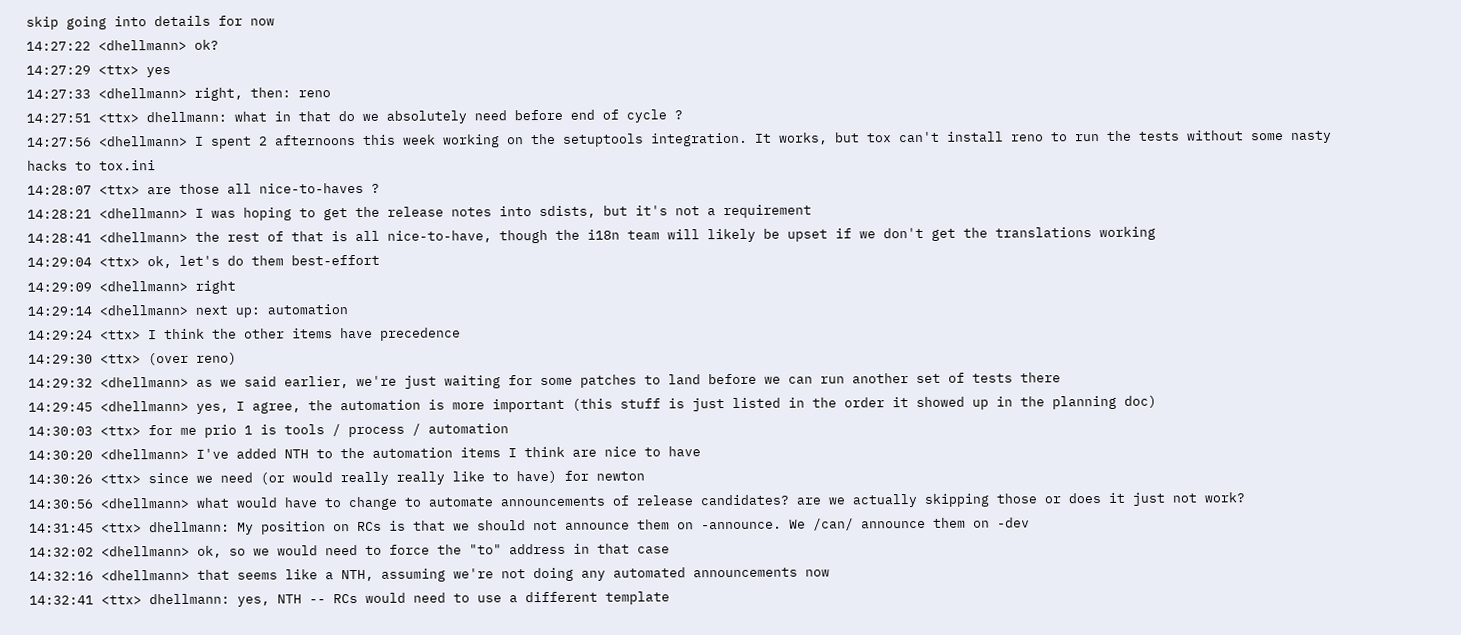skip going into details for now
14:27:22 <dhellmann> ok?
14:27:29 <ttx> yes
14:27:33 <dhellmann> right, then: reno
14:27:51 <ttx> dhellmann: what in that do we absolutely need before end of cycle ?
14:27:56 <dhellmann> I spent 2 afternoons this week working on the setuptools integration. It works, but tox can't install reno to run the tests without some nasty hacks to tox.ini
14:28:07 <ttx> are those all nice-to-haves ?
14:28:21 <dhellmann> I was hoping to get the release notes into sdists, but it's not a requirement
14:28:41 <dhellmann> the rest of that is all nice-to-have, though the i18n team will likely be upset if we don't get the translations working
14:29:04 <ttx> ok, let's do them best-effort
14:29:09 <dhellmann> right
14:29:14 <dhellmann> next up: automation
14:29:24 <ttx> I think the other items have precedence
14:29:30 <ttx> (over reno)
14:29:32 <dhellmann> as we said earlier, we're just waiting for some patches to land before we can run another set of tests there
14:29:45 <dhellmann> yes, I agree, the automation is more important (this stuff is just listed in the order it showed up in the planning doc)
14:30:03 <ttx> for me prio 1 is tools / process / automation
14:30:20 <dhellmann> I've added NTH to the automation items I think are nice to have
14:30:26 <ttx> since we need (or would really really like to have) for newton
14:30:56 <dhellmann> what would have to change to automate announcements of release candidates? are we actually skipping those or does it just not work?
14:31:45 <ttx> dhellmann: My position on RCs is that we should not announce them on -announce. We /can/ announce them on -dev
14:32:02 <dhellmann> ok, so we would need to force the "to" address in that case
14:32:16 <dhellmann> that seems like a NTH, assuming we're not doing any automated announcements now
14:32:41 <ttx> dhellmann: yes, NTH -- RCs would need to use a different template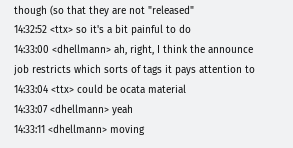though (so that they are not "released"
14:32:52 <ttx> so it's a bit painful to do
14:33:00 <dhellmann> ah, right, I think the announce job restricts which sorts of tags it pays attention to
14:33:04 <ttx> could be ocata material
14:33:07 <dhellmann> yeah
14:33:11 <dhellmann> moving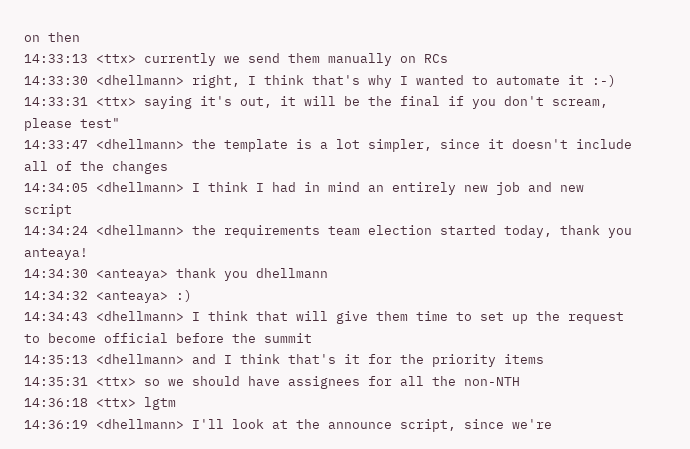on then
14:33:13 <ttx> currently we send them manually on RCs
14:33:30 <dhellmann> right, I think that's why I wanted to automate it :-)
14:33:31 <ttx> saying it's out, it will be the final if you don't scream, please test"
14:33:47 <dhellmann> the template is a lot simpler, since it doesn't include all of the changes
14:34:05 <dhellmann> I think I had in mind an entirely new job and new script
14:34:24 <dhellmann> the requirements team election started today, thank you anteaya!
14:34:30 <anteaya> thank you dhellmann
14:34:32 <anteaya> :)
14:34:43 <dhellmann> I think that will give them time to set up the request to become official before the summit
14:35:13 <dhellmann> and I think that's it for the priority items
14:35:31 <ttx> so we should have assignees for all the non-NTH
14:36:18 <ttx> lgtm
14:36:19 <dhellmann> I'll look at the announce script, since we're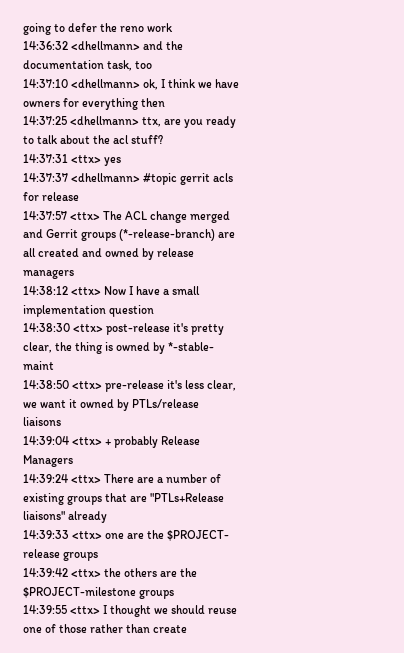going to defer the reno work
14:36:32 <dhellmann> and the documentation task, too
14:37:10 <dhellmann> ok, I think we have owners for everything then
14:37:25 <dhellmann> ttx, are you ready to talk about the acl stuff?
14:37:31 <ttx> yes
14:37:37 <dhellmann> #topic gerrit acls for release
14:37:57 <ttx> The ACL change merged and Gerrit groups (*-release-branch) are all created and owned by release managers
14:38:12 <ttx> Now I have a small implementation question
14:38:30 <ttx> post-release it's pretty clear, the thing is owned by *-stable-maint
14:38:50 <ttx> pre-release it's less clear, we want it owned by PTLs/release liaisons
14:39:04 <ttx> + probably Release Managers
14:39:24 <ttx> There are a number of existing groups that are "PTLs+Release liaisons" already
14:39:33 <ttx> one are the $PROJECT-release groups
14:39:42 <ttx> the others are the $PROJECT-milestone groups
14:39:55 <ttx> I thought we should reuse one of those rather than create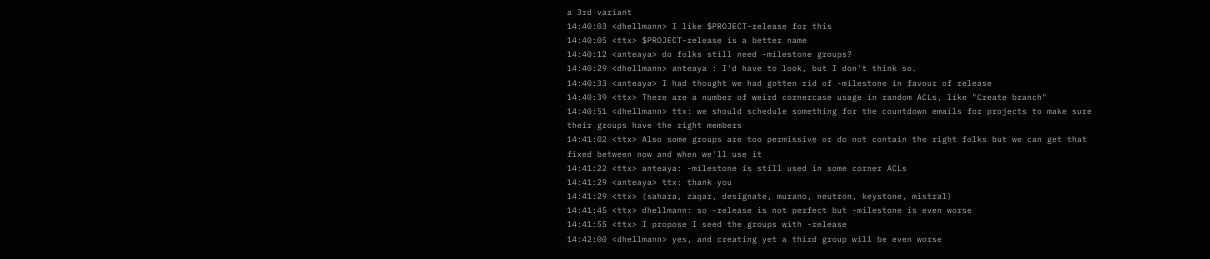a 3rd variant
14:40:03 <dhellmann> I like $PROJECT-release for this
14:40:05 <ttx> $PROJECT-release is a better name
14:40:12 <anteaya> do folks still need -milestone groups?
14:40:29 <dhellmann> anteaya : I'd have to look, but I don't think so.
14:40:33 <anteaya> I had thought we had gotten rid of -milestone in favour of release
14:40:39 <ttx> There are a number of weird cornercase usage in random ACLs, like "Create branch"
14:40:51 <dhellmann> ttx: we should schedule something for the countdown emails for projects to make sure their groups have the right members
14:41:02 <ttx> Also some groups are too permissive or do not contain the right folks but we can get that fixed between now and when we'll use it
14:41:22 <ttx> anteaya: -milestone is still used in some corner ACLs
14:41:29 <anteaya> ttx: thank you
14:41:29 <ttx> (sahara, zaqar, designate, murano, neutron, keystone, mistral)
14:41:45 <ttx> dhellmann: so -release is not perfect but -milestone is even worse
14:41:55 <ttx> I propose I seed the groups with -release
14:42:00 <dhellmann> yes, and creating yet a third group will be even worse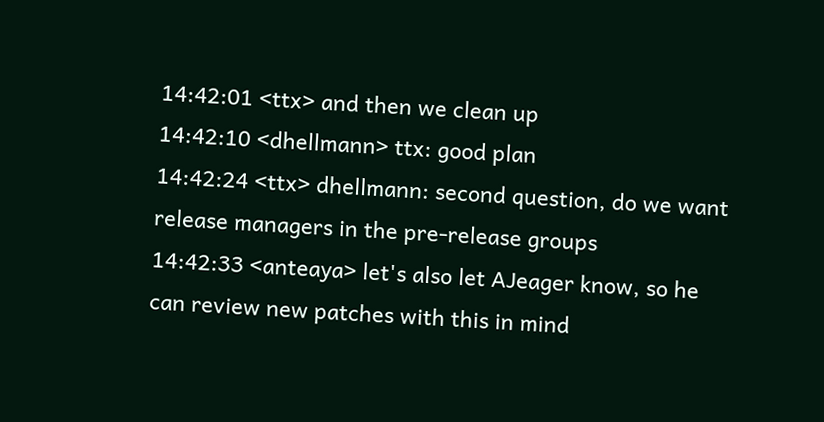14:42:01 <ttx> and then we clean up
14:42:10 <dhellmann> ttx: good plan
14:42:24 <ttx> dhellmann: second question, do we want release managers in the pre-release groups
14:42:33 <anteaya> let's also let AJeager know, so he can review new patches with this in mind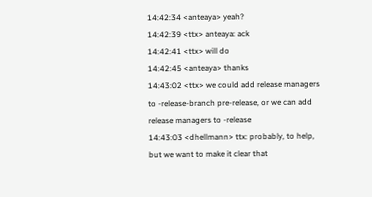14:42:34 <anteaya> yeah?
14:42:39 <ttx> anteaya: ack
14:42:41 <ttx> will do
14:42:45 <anteaya> thanks
14:43:02 <ttx> we could add release managers to -release-branch pre-release, or we can add release managers to -release
14:43:03 <dhellmann> ttx: probably, to help, but we want to make it clear that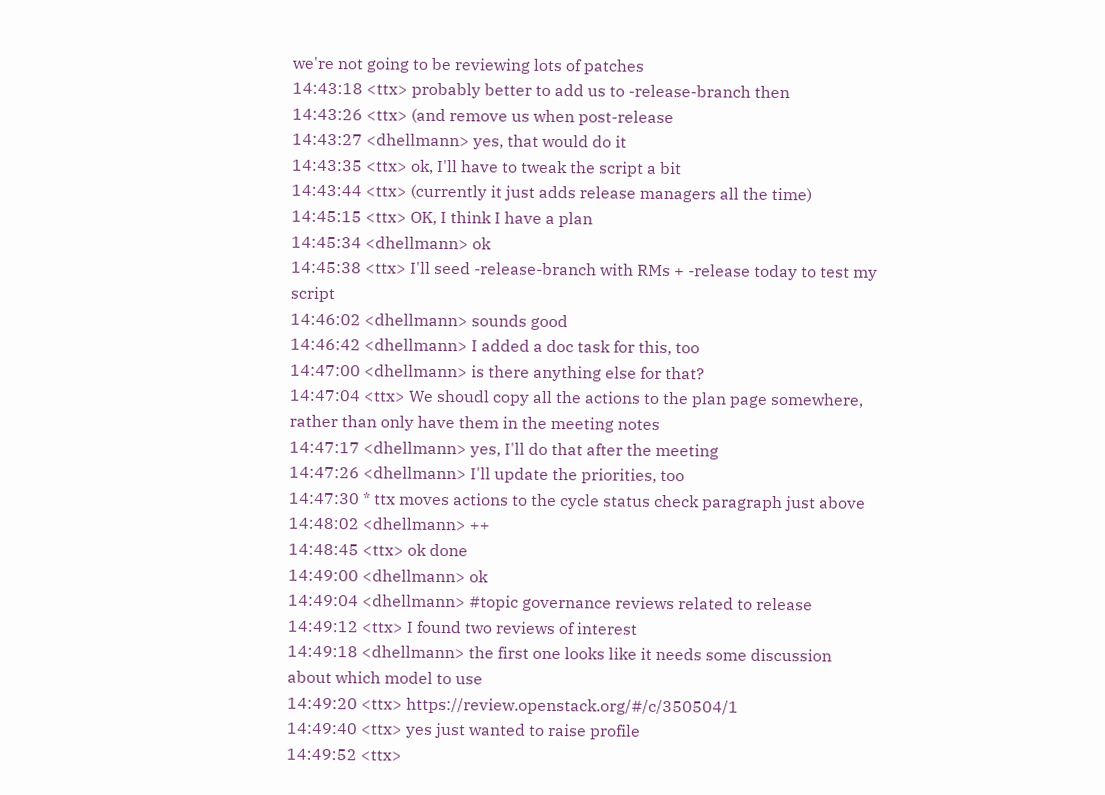we're not going to be reviewing lots of patches
14:43:18 <ttx> probably better to add us to -release-branch then
14:43:26 <ttx> (and remove us when post-release
14:43:27 <dhellmann> yes, that would do it
14:43:35 <ttx> ok, I'll have to tweak the script a bit
14:43:44 <ttx> (currently it just adds release managers all the time)
14:45:15 <ttx> OK, I think I have a plan
14:45:34 <dhellmann> ok
14:45:38 <ttx> I'll seed -release-branch with RMs + -release today to test my script
14:46:02 <dhellmann> sounds good
14:46:42 <dhellmann> I added a doc task for this, too
14:47:00 <dhellmann> is there anything else for that?
14:47:04 <ttx> We shoudl copy all the actions to the plan page somewhere, rather than only have them in the meeting notes
14:47:17 <dhellmann> yes, I'll do that after the meeting
14:47:26 <dhellmann> I'll update the priorities, too
14:47:30 * ttx moves actions to the cycle status check paragraph just above
14:48:02 <dhellmann> ++
14:48:45 <ttx> ok done
14:49:00 <dhellmann> ok
14:49:04 <dhellmann> #topic governance reviews related to release
14:49:12 <ttx> I found two reviews of interest
14:49:18 <dhellmann> the first one looks like it needs some discussion about which model to use
14:49:20 <ttx> https://review.openstack.org/#/c/350504/1
14:49:40 <ttx> yes just wanted to raise profile
14:49:52 <ttx>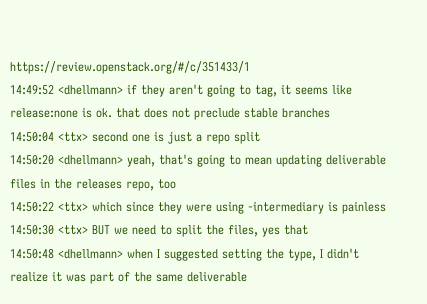https://review.openstack.org/#/c/351433/1
14:49:52 <dhellmann> if they aren't going to tag, it seems like release:none is ok. that does not preclude stable branches
14:50:04 <ttx> second one is just a repo split
14:50:20 <dhellmann> yeah, that's going to mean updating deliverable files in the releases repo, too
14:50:22 <ttx> which since they were using -intermediary is painless
14:50:30 <ttx> BUT we need to split the files, yes that
14:50:48 <dhellmann> when I suggested setting the type, I didn't realize it was part of the same deliverable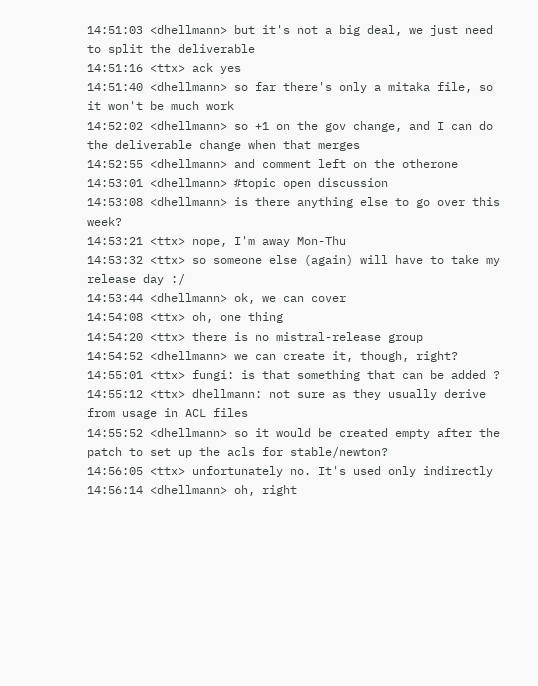14:51:03 <dhellmann> but it's not a big deal, we just need to split the deliverable
14:51:16 <ttx> ack yes
14:51:40 <dhellmann> so far there's only a mitaka file, so it won't be much work
14:52:02 <dhellmann> so +1 on the gov change, and I can do the deliverable change when that merges
14:52:55 <dhellmann> and comment left on the otherone
14:53:01 <dhellmann> #topic open discussion
14:53:08 <dhellmann> is there anything else to go over this week?
14:53:21 <ttx> nope, I'm away Mon-Thu
14:53:32 <ttx> so someone else (again) will have to take my release day :/
14:53:44 <dhellmann> ok, we can cover
14:54:08 <ttx> oh, one thing
14:54:20 <ttx> there is no mistral-release group
14:54:52 <dhellmann> we can create it, though, right?
14:55:01 <ttx> fungi: is that something that can be added ?
14:55:12 <ttx> dhellmann: not sure as they usually derive from usage in ACL files
14:55:52 <dhellmann> so it would be created empty after the patch to set up the acls for stable/newton?
14:56:05 <ttx> unfortunately no. It's used only indirectly
14:56:14 <dhellmann> oh, right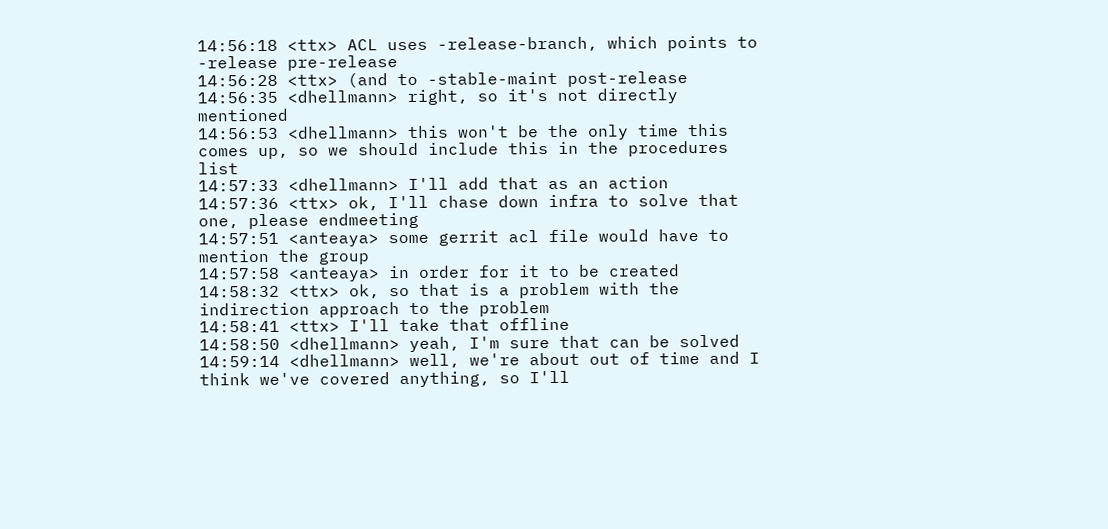14:56:18 <ttx> ACL uses -release-branch, which points to -release pre-release
14:56:28 <ttx> (and to -stable-maint post-release
14:56:35 <dhellmann> right, so it's not directly mentioned
14:56:53 <dhellmann> this won't be the only time this comes up, so we should include this in the procedures list
14:57:33 <dhellmann> I'll add that as an action
14:57:36 <ttx> ok, I'll chase down infra to solve that one, please endmeeting
14:57:51 <anteaya> some gerrit acl file would have to mention the group
14:57:58 <anteaya> in order for it to be created
14:58:32 <ttx> ok, so that is a problem with the indirection approach to the problem
14:58:41 <ttx> I'll take that offline
14:58:50 <dhellmann> yeah, I'm sure that can be solved
14:59:14 <dhellmann> well, we're about out of time and I think we've covered anything, so I'll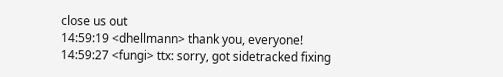close us out
14:59:19 <dhellmann> thank you, everyone!
14:59:27 <fungi> ttx: sorry, got sidetracked fixing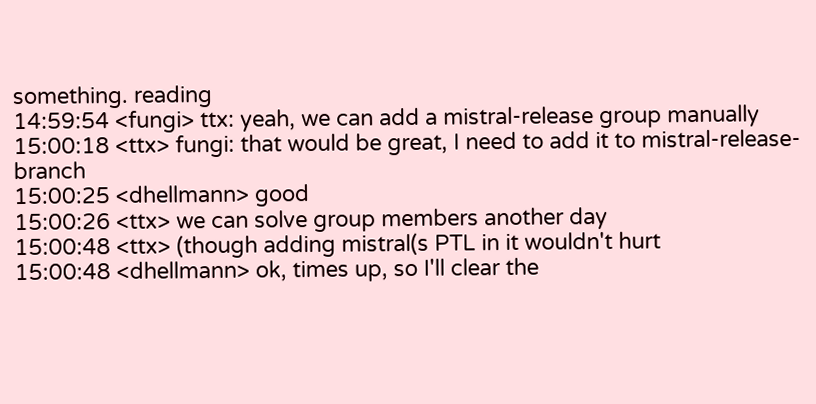something. reading
14:59:54 <fungi> ttx: yeah, we can add a mistral-release group manually
15:00:18 <ttx> fungi: that would be great, I need to add it to mistral-release-branch
15:00:25 <dhellmann> good
15:00:26 <ttx> we can solve group members another day
15:00:48 <ttx> (though adding mistral(s PTL in it wouldn't hurt
15:00:48 <dhellmann> ok, times up, so I'll clear the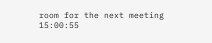room for the next meeting
15:00:55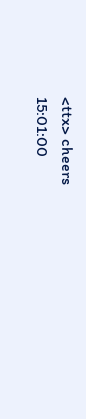<ttx> cheers
15:01:00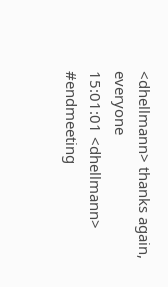<dhellmann> thanks again, everyone
15:01:01 <dhellmann> #endmeeting